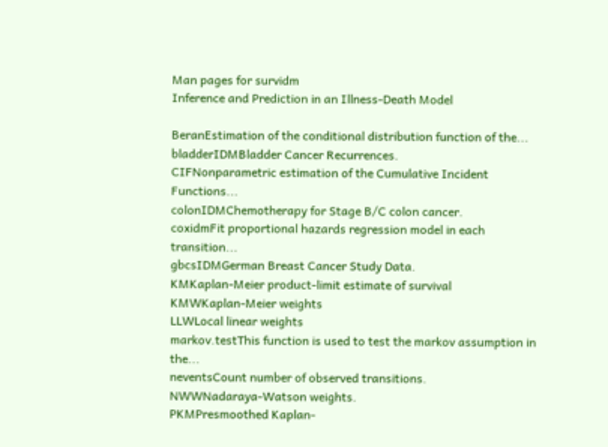Man pages for survidm
Inference and Prediction in an Illness-Death Model

BeranEstimation of the conditional distribution function of the...
bladderIDMBladder Cancer Recurrences.
CIFNonparametric estimation of the Cumulative Incident Functions...
colonIDMChemotherapy for Stage B/C colon cancer.
coxidmFit proportional hazards regression model in each transition...
gbcsIDMGerman Breast Cancer Study Data.
KMKaplan-Meier product-limit estimate of survival
KMWKaplan-Meier weights
LLWLocal linear weights
markov.testThis function is used to test the markov assumption in the...
neventsCount number of observed transitions.
NWWNadaraya-Watson weights.
PKMPresmoothed Kaplan-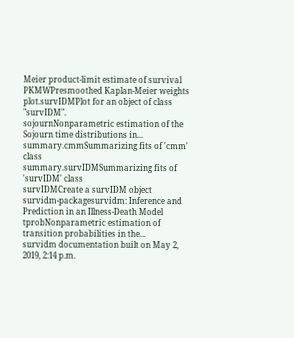Meier product-limit estimate of survival
PKMWPresmoothed Kaplan-Meier weights
plot.survIDMPlot for an object of class "survIDM".
sojournNonparametric estimation of the Sojourn time distributions in...
summary.cmmSummarizing fits of 'cmm' class
summary.survIDMSummarizing fits of 'survIDM' class
survIDMCreate a survIDM object
survidm-packagesurvidm: Inference and Prediction in an Illness-Death Model
tprobNonparametric estimation of transition probabilities in the...
survidm documentation built on May 2, 2019, 2:14 p.m.